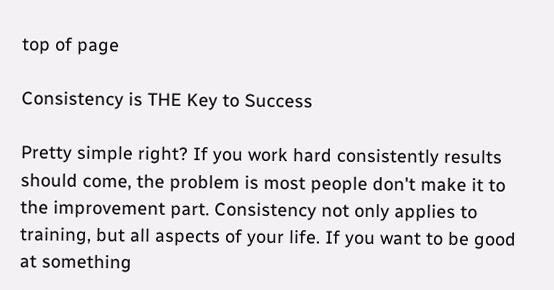top of page

Consistency is THE Key to Success

Pretty simple right? If you work hard consistently results should come, the problem is most people don't make it to the improvement part. Consistency not only applies to training, but all aspects of your life. If you want to be good at something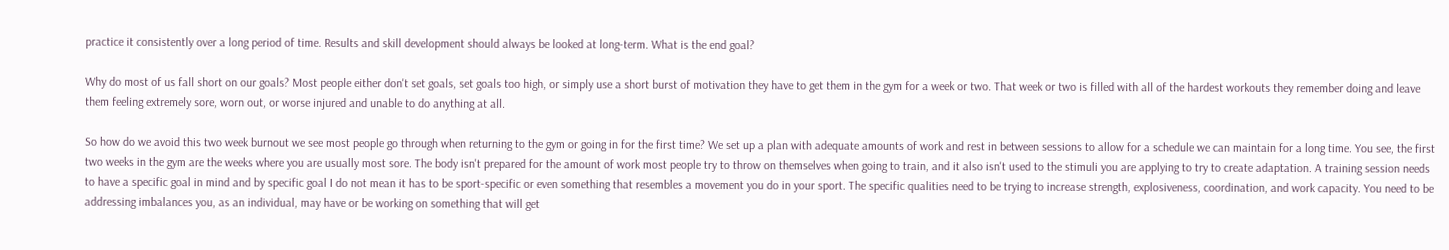practice it consistently over a long period of time. Results and skill development should always be looked at long-term. What is the end goal?

Why do most of us fall short on our goals? Most people either don't set goals, set goals too high, or simply use a short burst of motivation they have to get them in the gym for a week or two. That week or two is filled with all of the hardest workouts they remember doing and leave them feeling extremely sore, worn out, or worse injured and unable to do anything at all.

So how do we avoid this two week burnout we see most people go through when returning to the gym or going in for the first time? We set up a plan with adequate amounts of work and rest in between sessions to allow for a schedule we can maintain for a long time. You see, the first two weeks in the gym are the weeks where you are usually most sore. The body isn't prepared for the amount of work most people try to throw on themselves when going to train, and it also isn't used to the stimuli you are applying to try to create adaptation. A training session needs to have a specific goal in mind and by specific goal I do not mean it has to be sport-specific or even something that resembles a movement you do in your sport. The specific qualities need to be trying to increase strength, explosiveness, coordination, and work capacity. You need to be addressing imbalances you, as an individual, may have or be working on something that will get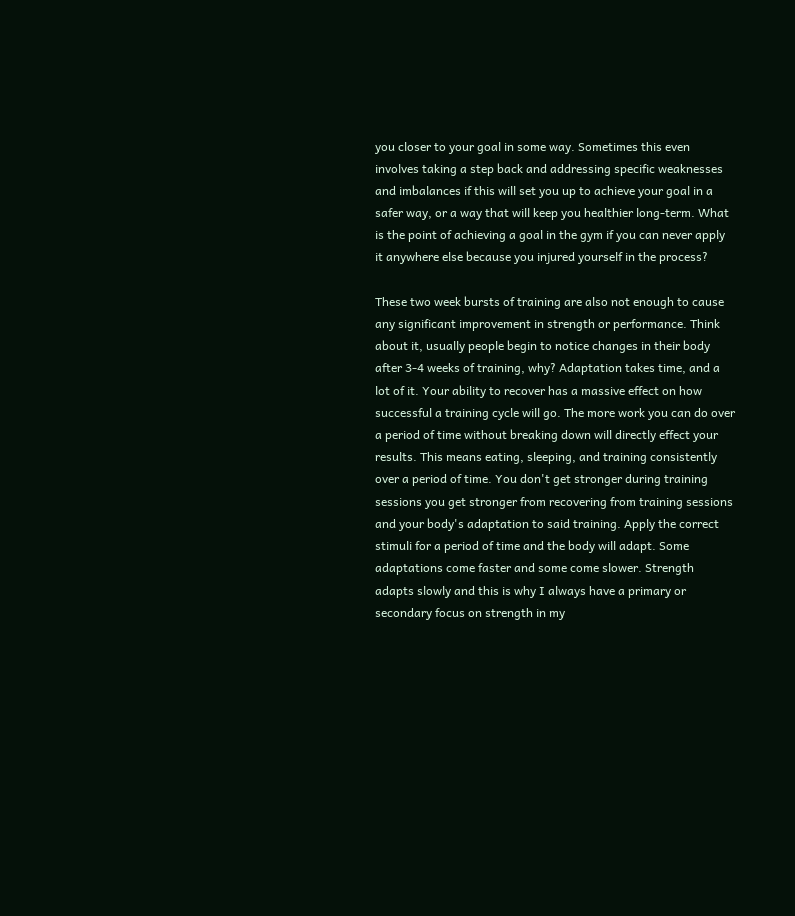you closer to your goal in some way. Sometimes this even involves taking a step back and addressing specific weaknesses and imbalances if this will set you up to achieve your goal in a safer way, or a way that will keep you healthier long-term. What is the point of achieving a goal in the gym if you can never apply it anywhere else because you injured yourself in the process?

These two week bursts of training are also not enough to cause any significant improvement in strength or performance. Think about it, usually people begin to notice changes in their body after 3-4 weeks of training, why? Adaptation takes time, and a lot of it. Your ability to recover has a massive effect on how successful a training cycle will go. The more work you can do over a period of time without breaking down will directly effect your results. This means eating, sleeping, and training consistently over a period of time. You don't get stronger during training sessions you get stronger from recovering from training sessions and your body's adaptation to said training. Apply the correct stimuli for a period of time and the body will adapt. Some adaptations come faster and some come slower. Strength adapts slowly and this is why I always have a primary or secondary focus on strength in my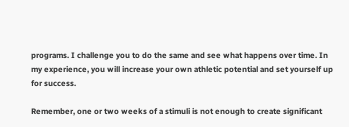programs. I challenge you to do the same and see what happens over time. In my experience, you will increase your own athletic potential and set yourself up for success.

Remember, one or two weeks of a stimuli is not enough to create significant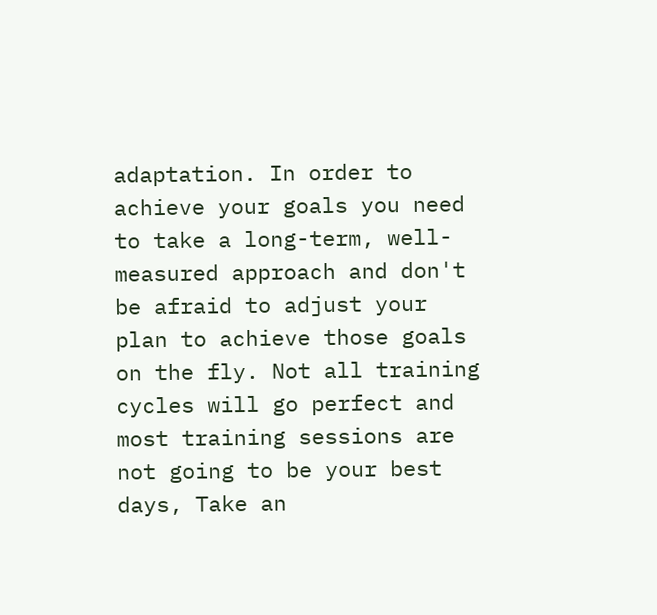adaptation. In order to achieve your goals you need to take a long-term, well-measured approach and don't be afraid to adjust your plan to achieve those goals on the fly. Not all training cycles will go perfect and most training sessions are not going to be your best days, Take an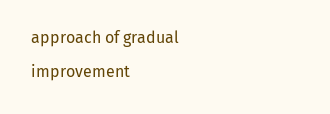approach of gradual improvement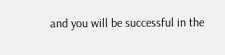and you will be successful in the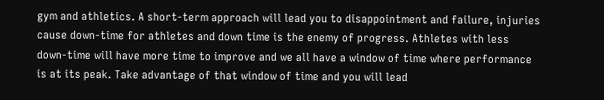gym and athletics. A short-term approach will lead you to disappointment and failure, injuries cause down-time for athletes and down time is the enemy of progress. Athletes with less down-time will have more time to improve and we all have a window of time where performance is at its peak. Take advantage of that window of time and you will lead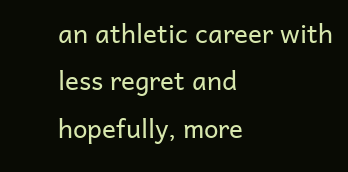an athletic career with less regret and hopefully, more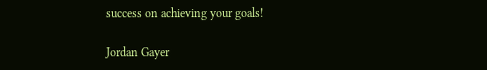success on achieving your goals!

Jordan Gayer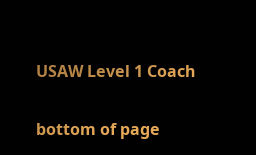USAW Level 1 Coach


bottom of page